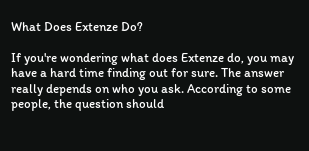What Does Extenze Do?

If you're wondering what does Extenze do, you may have a hard time finding out for sure. The answer really depends on who you ask. According to some people, the question should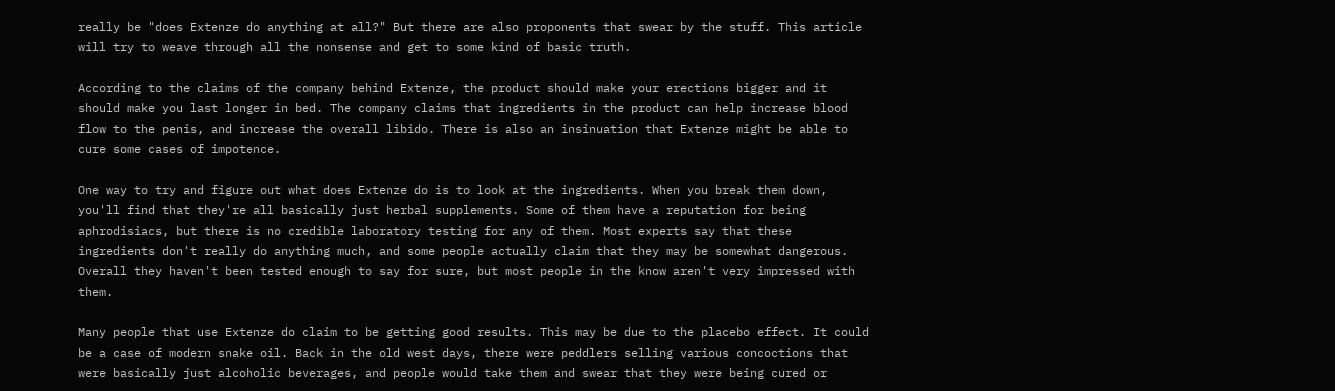really be "does Extenze do anything at all?" But there are also proponents that swear by the stuff. This article will try to weave through all the nonsense and get to some kind of basic truth.

According to the claims of the company behind Extenze, the product should make your erections bigger and it should make you last longer in bed. The company claims that ingredients in the product can help increase blood flow to the penis, and increase the overall libido. There is also an insinuation that Extenze might be able to cure some cases of impotence.

One way to try and figure out what does Extenze do is to look at the ingredients. When you break them down, you'll find that they're all basically just herbal supplements. Some of them have a reputation for being aphrodisiacs, but there is no credible laboratory testing for any of them. Most experts say that these ingredients don't really do anything much, and some people actually claim that they may be somewhat dangerous. Overall they haven't been tested enough to say for sure, but most people in the know aren't very impressed with them.

Many people that use Extenze do claim to be getting good results. This may be due to the placebo effect. It could be a case of modern snake oil. Back in the old west days, there were peddlers selling various concoctions that were basically just alcoholic beverages, and people would take them and swear that they were being cured or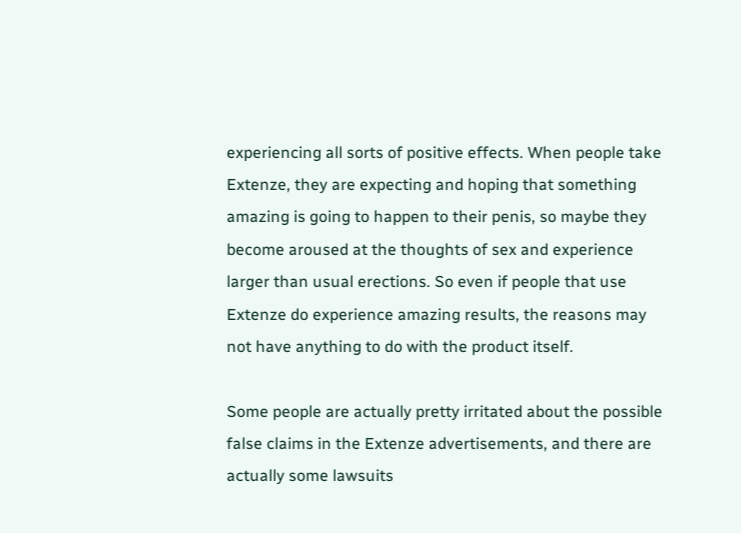experiencing all sorts of positive effects. When people take Extenze, they are expecting and hoping that something amazing is going to happen to their penis, so maybe they become aroused at the thoughts of sex and experience larger than usual erections. So even if people that use Extenze do experience amazing results, the reasons may not have anything to do with the product itself.

Some people are actually pretty irritated about the possible false claims in the Extenze advertisements, and there are actually some lawsuits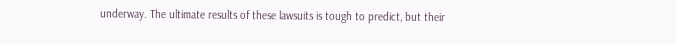underway. The ultimate results of these lawsuits is tough to predict, but their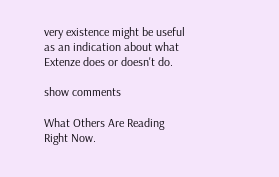very existence might be useful as an indication about what Extenze does or doesn't do.

show comments

What Others Are Reading Right Now.